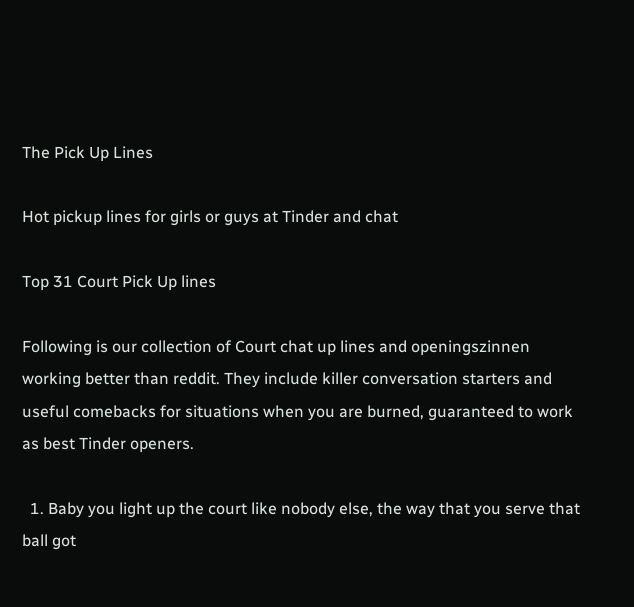The Pick Up Lines

Hot pickup lines for girls or guys at Tinder and chat

Top 31 Court Pick Up lines

Following is our collection of Court chat up lines and openingszinnen working better than reddit. They include killer conversation starters and useful comebacks for situations when you are burned, guaranteed to work as best Tinder openers.

  1. Baby you light up the court like nobody else, the way that you serve that ball got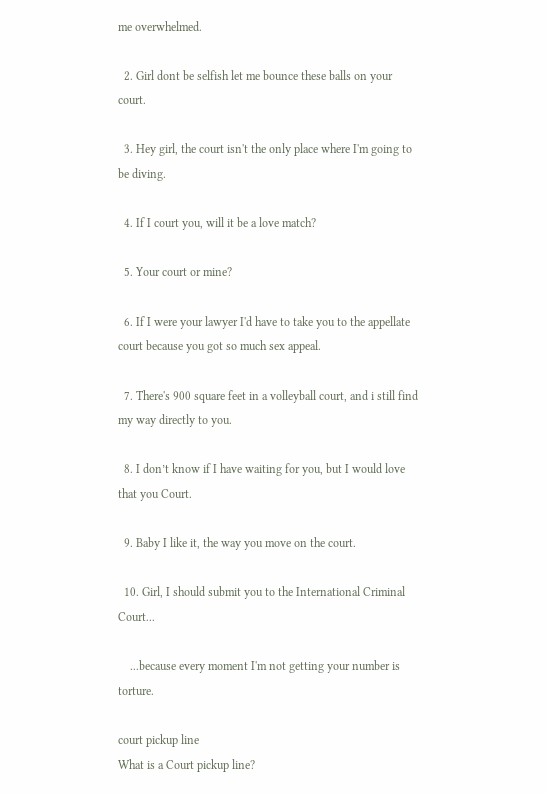me overwhelmed.

  2. Girl dont be selfish let me bounce these balls on your court.

  3. Hey girl, the court isn't the only place where I'm going to be diving.

  4. If I court you, will it be a love match?

  5. Your court or mine?

  6. If I were your lawyer I'd have to take you to the appellate court because you got so much sex appeal.

  7. There's 900 square feet in a volleyball court, and i still find my way directly to you.

  8. I don’t know if I have waiting for you, but I would love that you Court.

  9. Baby I like it, the way you move on the court.

  10. Girl, I should submit you to the International Criminal Court...

    ...because every moment I'm not getting your number is torture.

court pickup line
What is a Court pickup line?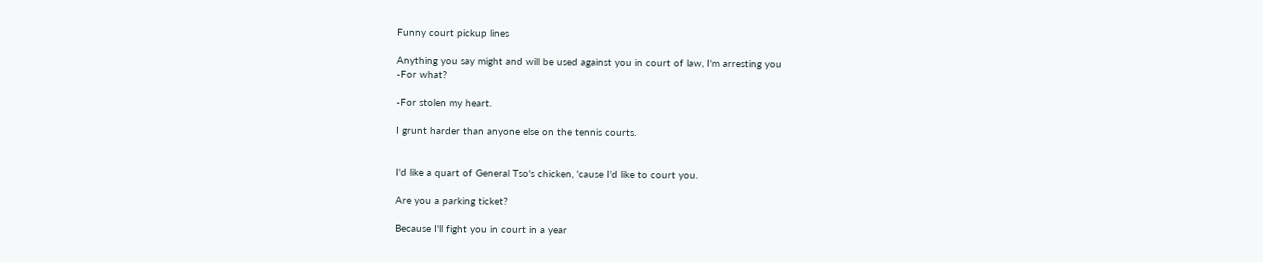Funny court pickup lines

Anything you say might and will be used against you in court of law, I'm arresting you
-For what?

-For stolen my heart.

I grunt harder than anyone else on the tennis courts.


I'd like a quart of General Tso's chicken, 'cause I'd like to court you.

Are you a parking ticket?

Because I'll fight you in court in a year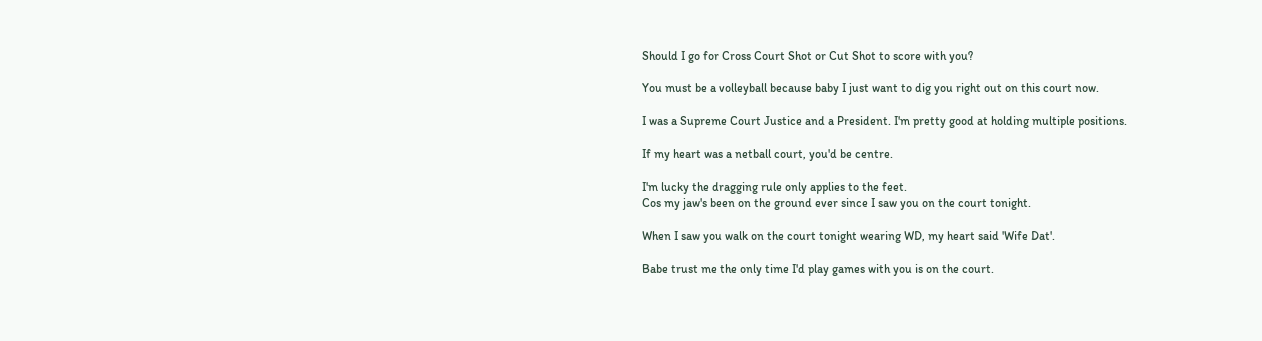Should I go for Cross Court Shot or Cut Shot to score with you?

You must be a volleyball because baby I just want to dig you right out on this court now.

I was a Supreme Court Justice and a President. I'm pretty good at holding multiple positions.

If my heart was a netball court, you'd be centre.

I'm lucky the dragging rule only applies to the feet.
Cos my jaw's been on the ground ever since I saw you on the court tonight.

When I saw you walk on the court tonight wearing WD, my heart said 'Wife Dat'.

Babe trust me the only time I'd play games with you is on the court.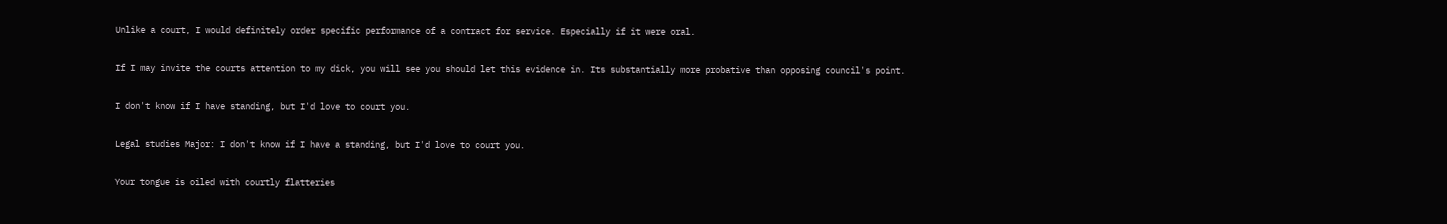Unlike a court, I would definitely order specific performance of a contract for service. Especially if it were oral.

If I may invite the courts attention to my dick, you will see you should let this evidence in. Its substantially more probative than opposing council's point.

I don't know if I have standing, but I'd love to court you.

Legal studies Major: I don't know if I have a standing, but I'd love to court you.

Your tongue is oiled with courtly flatteries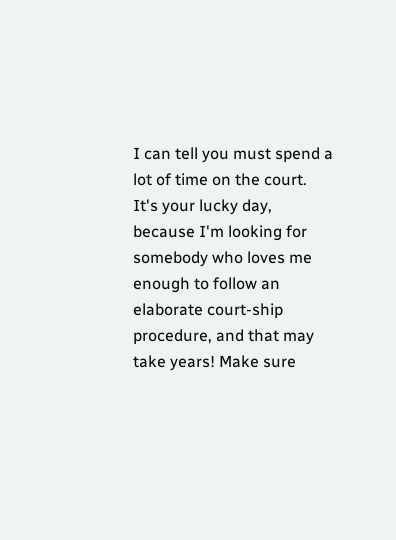I can tell you must spend a lot of time on the court. It's your lucky day, because I'm looking for somebody who loves me enough to follow an elaborate court-ship procedure, and that may take years! Make sure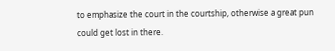to emphasize the court in the courtship, otherwise a great pun could get lost in there.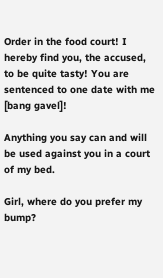Order in the food court! I hereby find you, the accused, to be quite tasty! You are sentenced to one date with me [bang gavel]!

Anything you say can and will be used against you in a court of my bed.

Girl, where do you prefer my bump?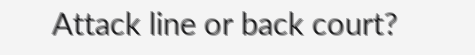Attack line or back court?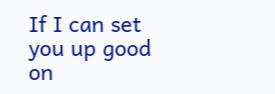If I can set you up good on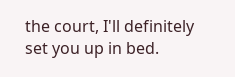the court, I'll definitely set you up in bed.